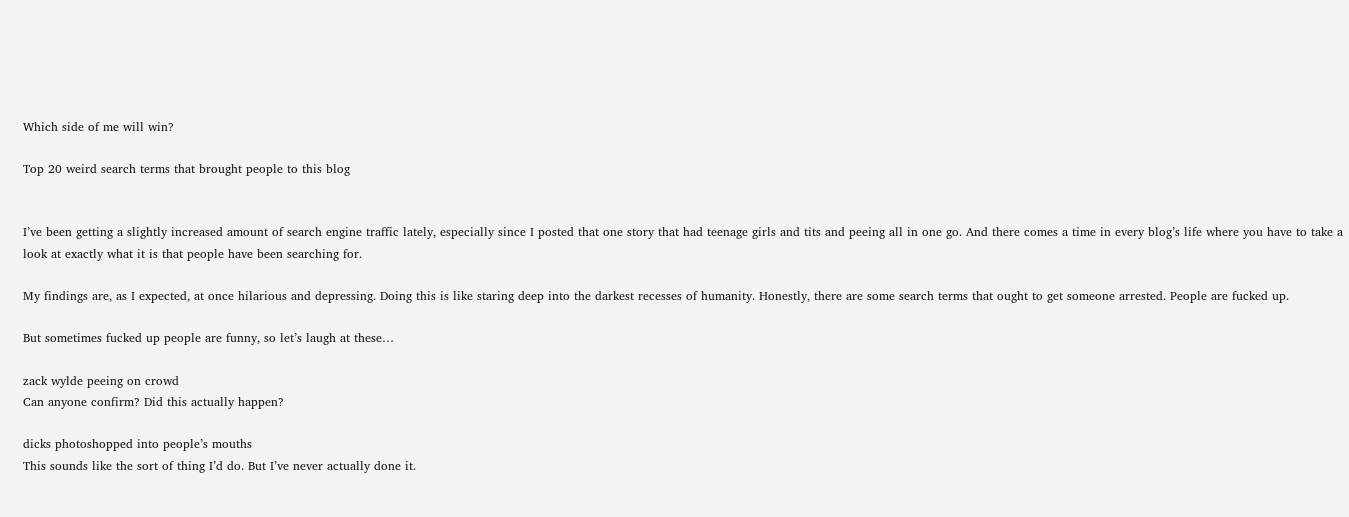Which side of me will win?

Top 20 weird search terms that brought people to this blog


I’ve been getting a slightly increased amount of search engine traffic lately, especially since I posted that one story that had teenage girls and tits and peeing all in one go. And there comes a time in every blog’s life where you have to take a look at exactly what it is that people have been searching for.

My findings are, as I expected, at once hilarious and depressing. Doing this is like staring deep into the darkest recesses of humanity. Honestly, there are some search terms that ought to get someone arrested. People are fucked up.

But sometimes fucked up people are funny, so let’s laugh at these…

zack wylde peeing on crowd
Can anyone confirm? Did this actually happen?

dicks photoshopped into people’s mouths
This sounds like the sort of thing I’d do. But I’ve never actually done it.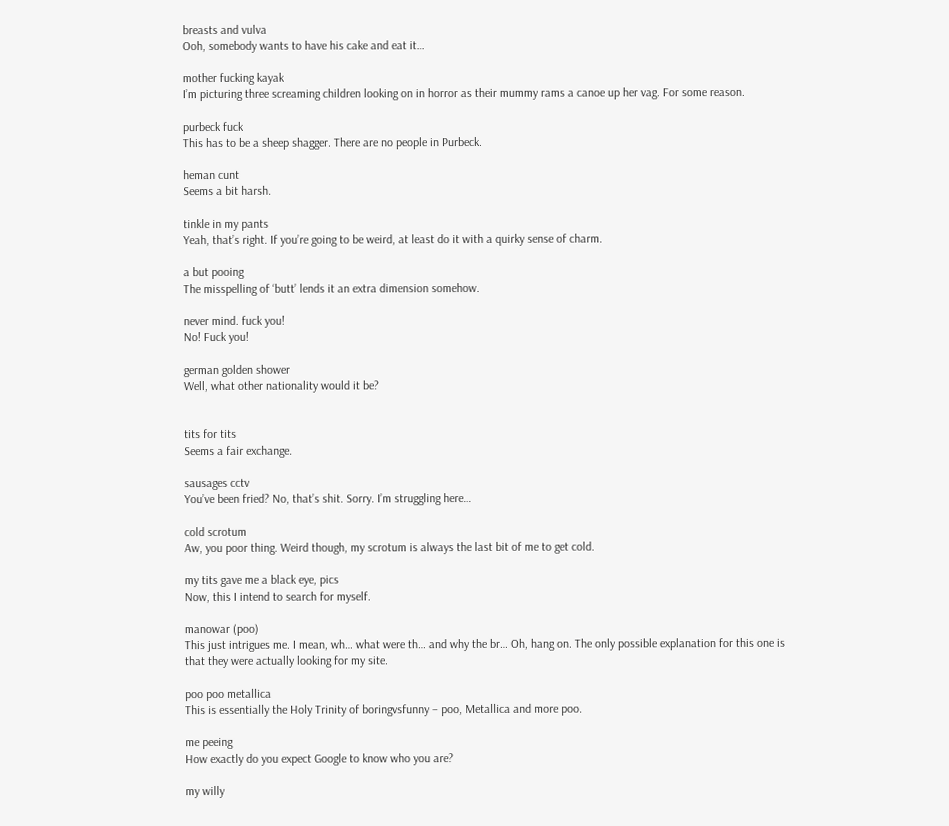breasts and vulva
Ooh, somebody wants to have his cake and eat it…

mother fucking kayak
I’m picturing three screaming children looking on in horror as their mummy rams a canoe up her vag. For some reason.

purbeck fuck
This has to be a sheep shagger. There are no people in Purbeck.

heman cunt
Seems a bit harsh.

tinkle in my pants
Yeah, that’s right. If you’re going to be weird, at least do it with a quirky sense of charm.

a but pooing
The misspelling of ‘butt’ lends it an extra dimension somehow.

never mind. fuck you!
No! Fuck you!

german golden shower
Well, what other nationality would it be?


tits for tits
Seems a fair exchange.

sausages cctv
You’ve been fried? No, that’s shit. Sorry. I’m struggling here…

cold scrotum
Aw, you poor thing. Weird though, my scrotum is always the last bit of me to get cold.

my tits gave me a black eye, pics
Now, this I intend to search for myself.

manowar (poo)
This just intrigues me. I mean, wh… what were th… and why the br… Oh, hang on. The only possible explanation for this one is that they were actually looking for my site.

poo poo metallica
This is essentially the Holy Trinity of boringvsfunny – poo, Metallica and more poo.

me peeing
How exactly do you expect Google to know who you are?

my willy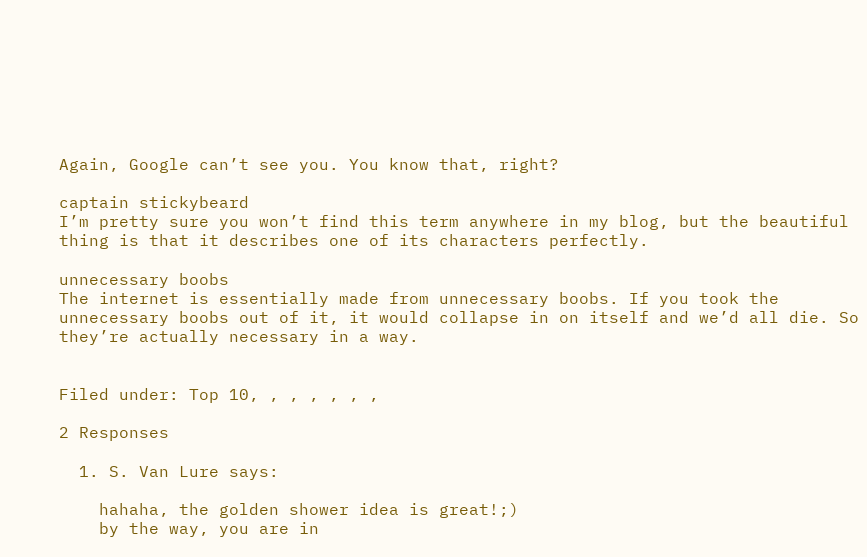Again, Google can’t see you. You know that, right?

captain stickybeard
I’m pretty sure you won’t find this term anywhere in my blog, but the beautiful thing is that it describes one of its characters perfectly.

unnecessary boobs
The internet is essentially made from unnecessary boobs. If you took the unnecessary boobs out of it, it would collapse in on itself and we’d all die. So they’re actually necessary in a way.


Filed under: Top 10, , , , , , ,

2 Responses

  1. S. Van Lure says:

    hahaha, the golden shower idea is great!;)
    by the way, you are in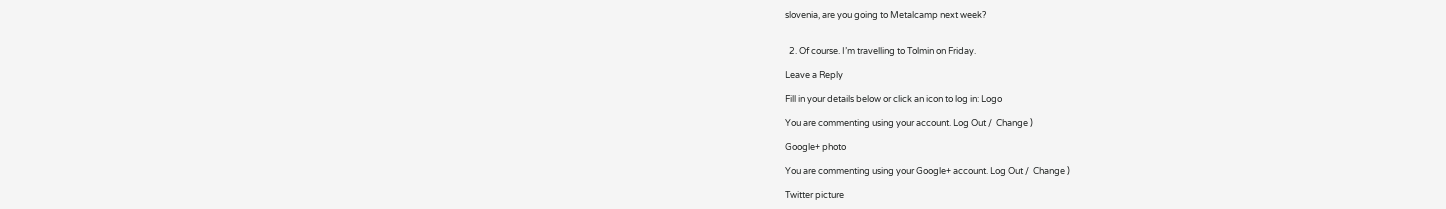slovenia, are you going to Metalcamp next week?


  2. Of course. I’m travelling to Tolmin on Friday.

Leave a Reply

Fill in your details below or click an icon to log in: Logo

You are commenting using your account. Log Out /  Change )

Google+ photo

You are commenting using your Google+ account. Log Out /  Change )

Twitter picture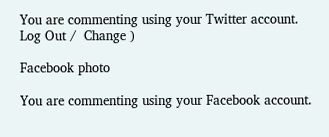You are commenting using your Twitter account. Log Out /  Change )

Facebook photo

You are commenting using your Facebook account.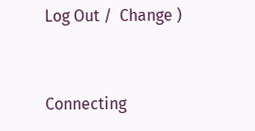Log Out /  Change )


Connecting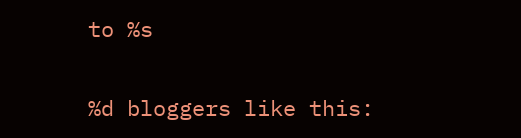to %s

%d bloggers like this: